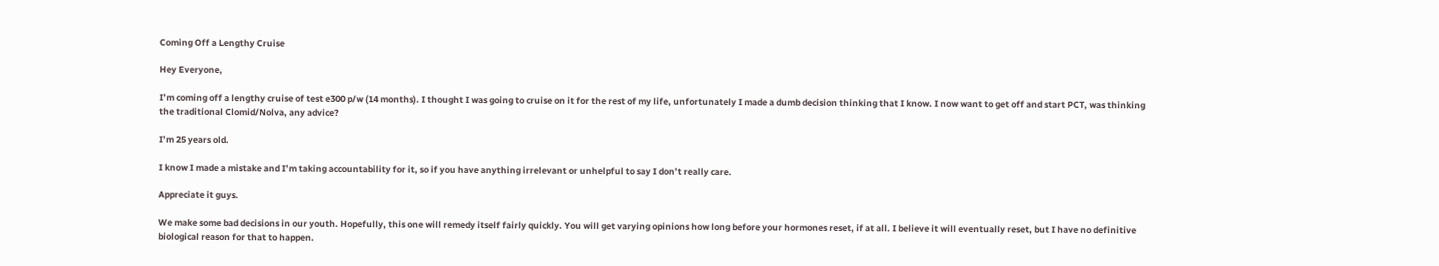Coming Off a Lengthy Cruise

Hey Everyone,

I’m coming off a lengthy cruise of test e300 p/w (14 months). I thought I was going to cruise on it for the rest of my life, unfortunately I made a dumb decision thinking that I know. I now want to get off and start PCT, was thinking the traditional Clomid/Nolva, any advice?

I’m 25 years old.

I know I made a mistake and I’m taking accountability for it, so if you have anything irrelevant or unhelpful to say I don’t really care.

Appreciate it guys.

We make some bad decisions in our youth. Hopefully, this one will remedy itself fairly quickly. You will get varying opinions how long before your hormones reset, if at all. I believe it will eventually reset, but I have no definitive biological reason for that to happen.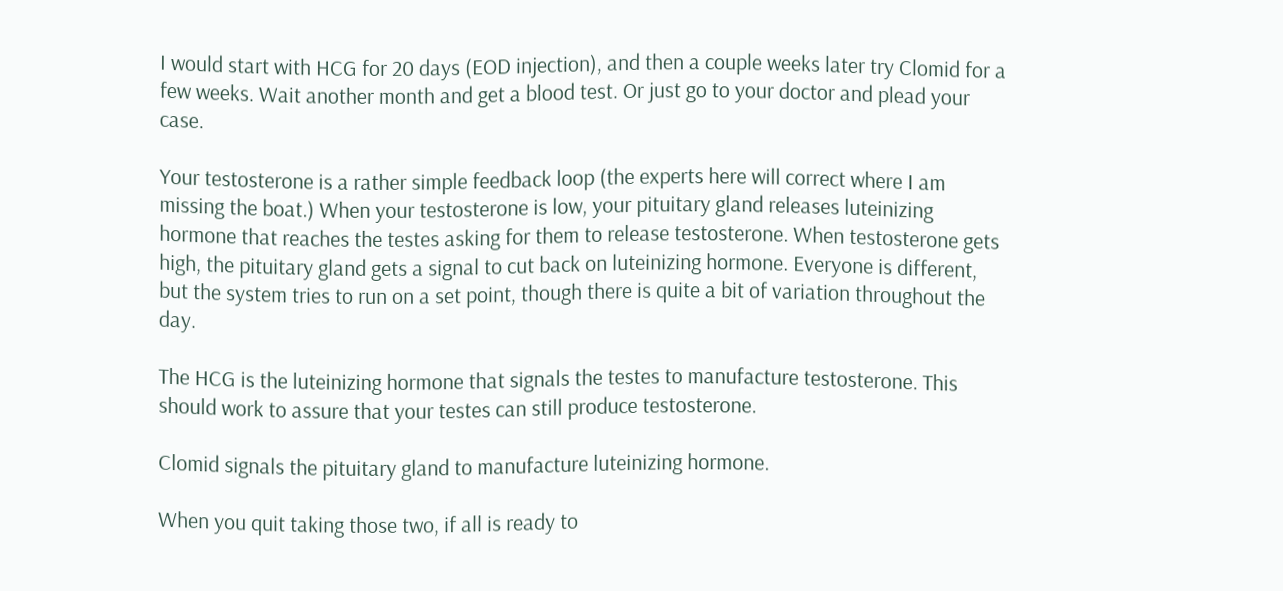I would start with HCG for 20 days (EOD injection), and then a couple weeks later try Clomid for a few weeks. Wait another month and get a blood test. Or just go to your doctor and plead your case.

Your testosterone is a rather simple feedback loop (the experts here will correct where I am missing the boat.) When your testosterone is low, your pituitary gland releases luteinizing hormone that reaches the testes asking for them to release testosterone. When testosterone gets high, the pituitary gland gets a signal to cut back on luteinizing hormone. Everyone is different, but the system tries to run on a set point, though there is quite a bit of variation throughout the day.

The HCG is the luteinizing hormone that signals the testes to manufacture testosterone. This should work to assure that your testes can still produce testosterone.

Clomid signals the pituitary gland to manufacture luteinizing hormone.

When you quit taking those two, if all is ready to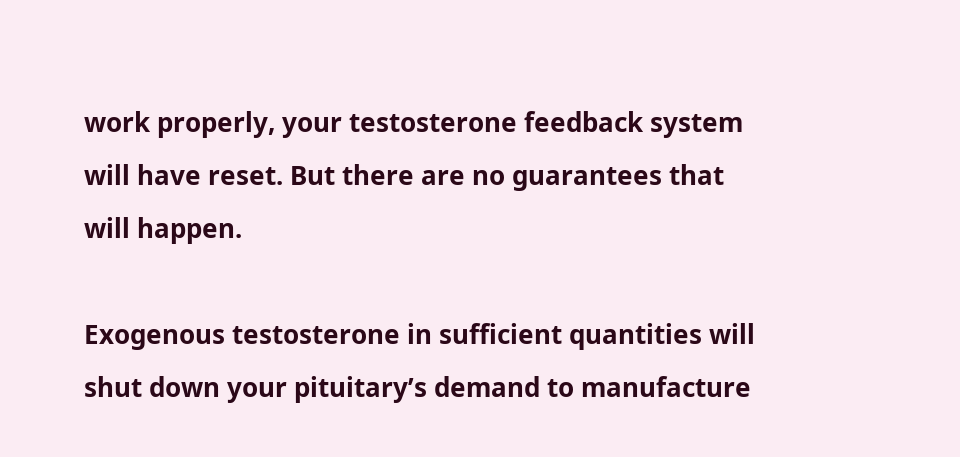work properly, your testosterone feedback system will have reset. But there are no guarantees that will happen.

Exogenous testosterone in sufficient quantities will shut down your pituitary’s demand to manufacture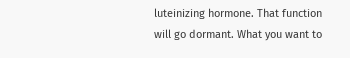luteinizing hormone. That function will go dormant. What you want to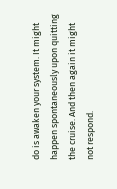do is awaken your system. It might happen spontaneously upon quitting the cruise. And then again it might not respond.